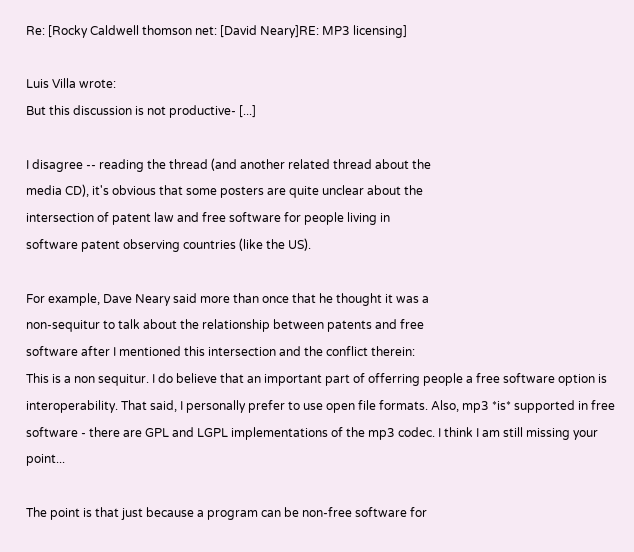Re: [Rocky Caldwell thomson net: [David Neary]RE: MP3 licensing]

Luis Villa wrote:
But this discussion is not productive- [...]

I disagree -- reading the thread (and another related thread about the
media CD), it's obvious that some posters are quite unclear about the
intersection of patent law and free software for people living in
software patent observing countries (like the US).

For example, Dave Neary said more than once that he thought it was a
non-sequitur to talk about the relationship between patents and free
software after I mentioned this intersection and the conflict therein:
This is a non sequitur. I do believe that an important part of offerring people a free software option is interoperability. That said, I personally prefer to use open file formats. Also, mp3 *is* supported in free software - there are GPL and LGPL implementations of the mp3 codec. I think I am still missing your point...

The point is that just because a program can be non-free software for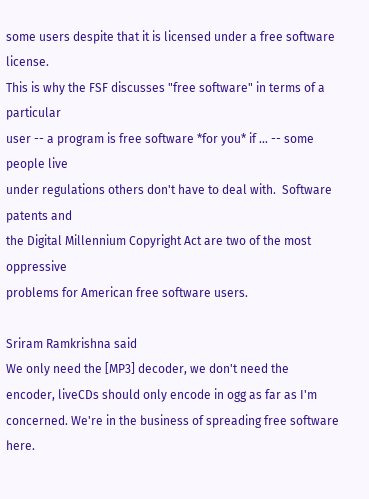some users despite that it is licensed under a free software license.
This is why the FSF discusses "free software" in terms of a particular
user -- a program is free software *for you* if ... -- some people live
under regulations others don't have to deal with.  Software patents and
the Digital Millennium Copyright Act are two of the most oppressive
problems for American free software users.

Sriram Ramkrishna said
We only need the [MP3] decoder, we don't need the encoder, liveCDs should only encode in ogg as far as I'm concerned. We're in the business of spreading free software here.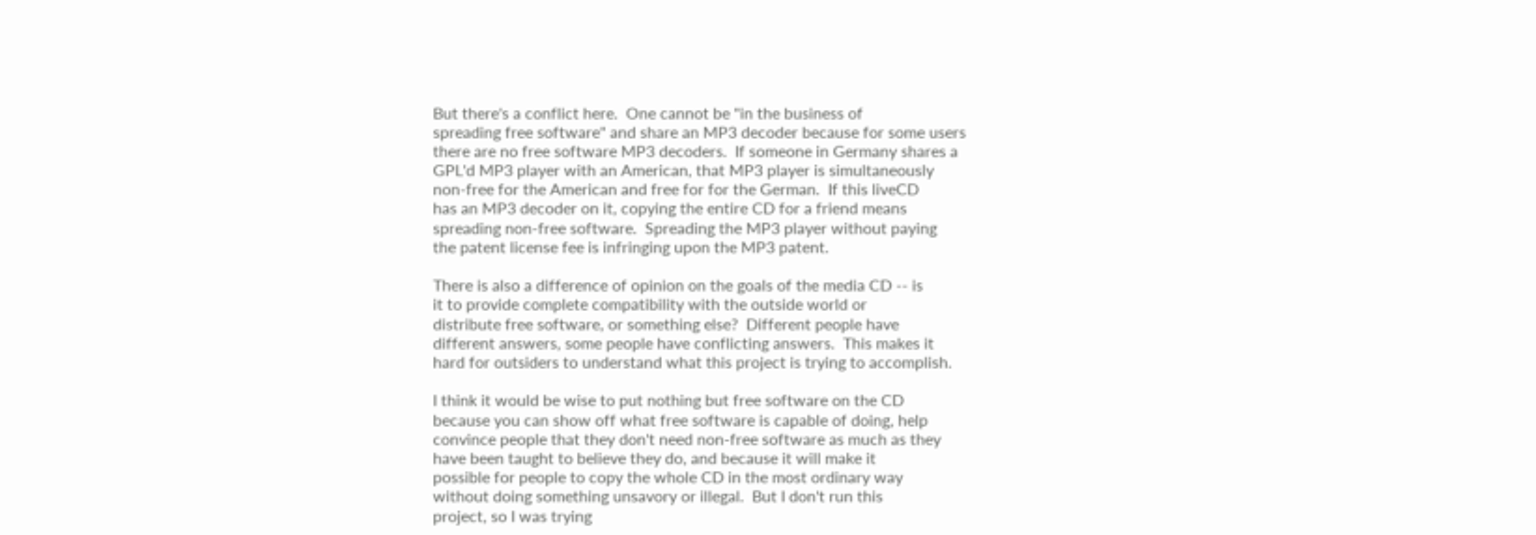But there's a conflict here.  One cannot be "in the business of
spreading free software" and share an MP3 decoder because for some users
there are no free software MP3 decoders.  If someone in Germany shares a
GPL'd MP3 player with an American, that MP3 player is simultaneously
non-free for the American and free for for the German.  If this liveCD
has an MP3 decoder on it, copying the entire CD for a friend means
spreading non-free software.  Spreading the MP3 player without paying
the patent license fee is infringing upon the MP3 patent.

There is also a difference of opinion on the goals of the media CD -- is
it to provide complete compatibility with the outside world or
distribute free software, or something else?  Different people have
different answers, some people have conflicting answers.  This makes it
hard for outsiders to understand what this project is trying to accomplish.

I think it would be wise to put nothing but free software on the CD
because you can show off what free software is capable of doing, help
convince people that they don't need non-free software as much as they
have been taught to believe they do, and because it will make it
possible for people to copy the whole CD in the most ordinary way
without doing something unsavory or illegal.  But I don't run this
project, so I was trying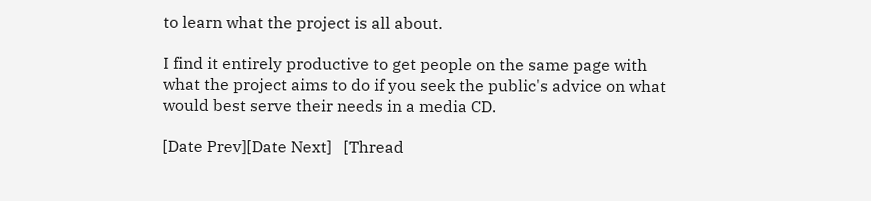to learn what the project is all about.

I find it entirely productive to get people on the same page with
what the project aims to do if you seek the public's advice on what
would best serve their needs in a media CD.

[Date Prev][Date Next]   [Thread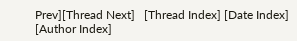Prev][Thread Next]   [Thread Index] [Date Index] [Author Index]